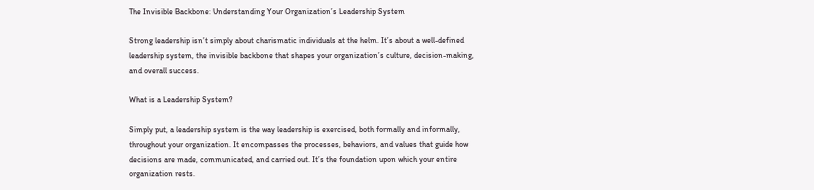The Invisible Backbone: Understanding Your Organization’s Leadership System

Strong leadership isn’t simply about charismatic individuals at the helm. It’s about a well-defined leadership system, the invisible backbone that shapes your organization’s culture, decision-making, and overall success.

What is a Leadership System?

Simply put, a leadership system is the way leadership is exercised, both formally and informally, throughout your organization. It encompasses the processes, behaviors, and values that guide how decisions are made, communicated, and carried out. It’s the foundation upon which your entire organization rests.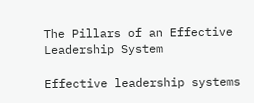The Pillars of an Effective Leadership System

Effective leadership systems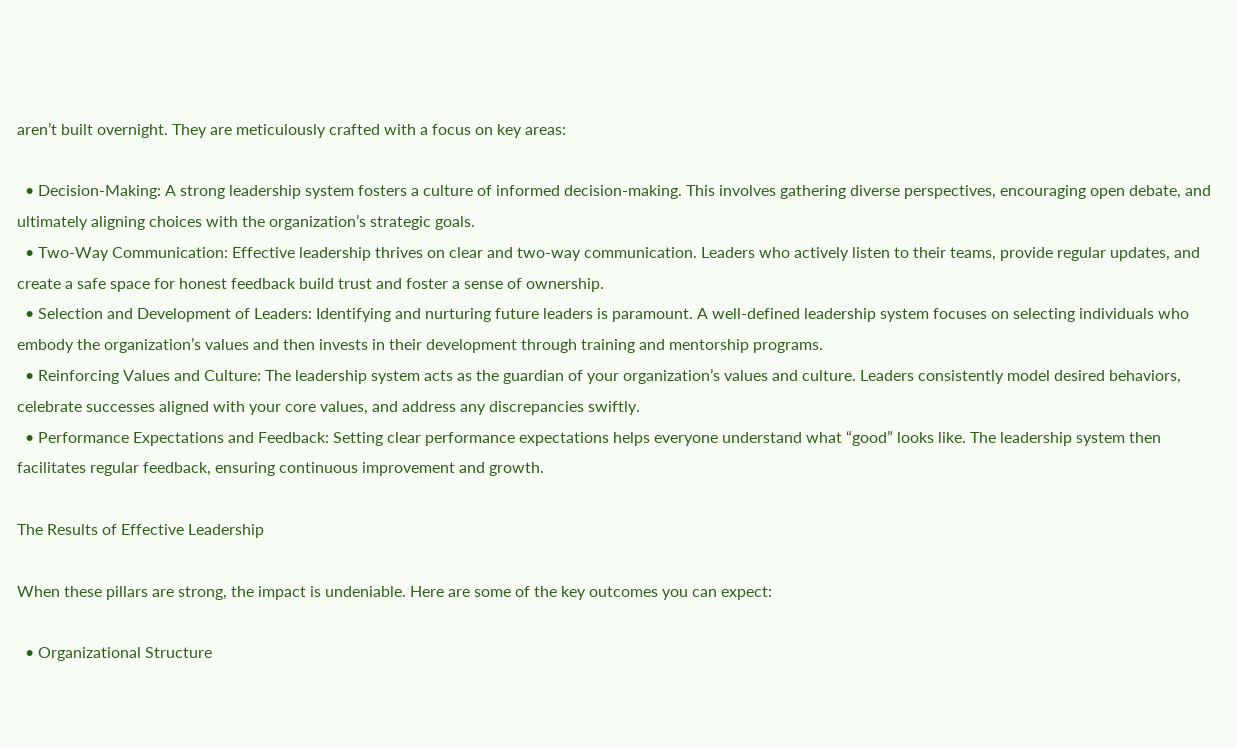aren’t built overnight. They are meticulously crafted with a focus on key areas:

  • Decision-Making: A strong leadership system fosters a culture of informed decision-making. This involves gathering diverse perspectives, encouraging open debate, and ultimately aligning choices with the organization’s strategic goals.
  • Two-Way Communication: Effective leadership thrives on clear and two-way communication. Leaders who actively listen to their teams, provide regular updates, and create a safe space for honest feedback build trust and foster a sense of ownership.
  • Selection and Development of Leaders: Identifying and nurturing future leaders is paramount. A well-defined leadership system focuses on selecting individuals who embody the organization’s values and then invests in their development through training and mentorship programs.
  • Reinforcing Values and Culture: The leadership system acts as the guardian of your organization’s values and culture. Leaders consistently model desired behaviors, celebrate successes aligned with your core values, and address any discrepancies swiftly.
  • Performance Expectations and Feedback: Setting clear performance expectations helps everyone understand what “good” looks like. The leadership system then facilitates regular feedback, ensuring continuous improvement and growth.

The Results of Effective Leadership

When these pillars are strong, the impact is undeniable. Here are some of the key outcomes you can expect:

  • Organizational Structure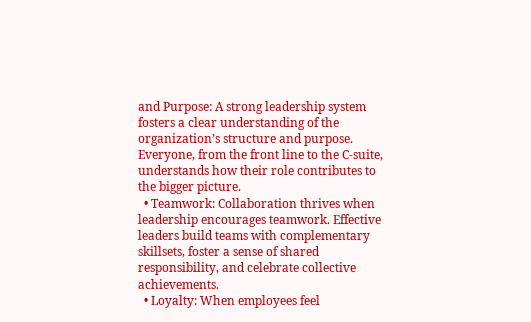and Purpose: A strong leadership system fosters a clear understanding of the organization’s structure and purpose. Everyone, from the front line to the C-suite, understands how their role contributes to the bigger picture.
  • Teamwork: Collaboration thrives when leadership encourages teamwork. Effective leaders build teams with complementary skillsets, foster a sense of shared responsibility, and celebrate collective achievements.
  • Loyalty: When employees feel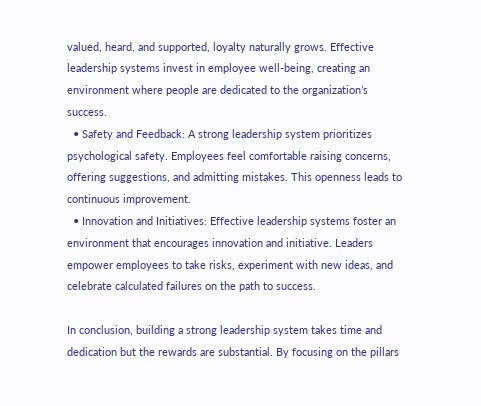valued, heard, and supported, loyalty naturally grows. Effective leadership systems invest in employee well-being, creating an environment where people are dedicated to the organization’s success.
  • Safety and Feedback: A strong leadership system prioritizes psychological safety. Employees feel comfortable raising concerns, offering suggestions, and admitting mistakes. This openness leads to continuous improvement.
  • Innovation and Initiatives: Effective leadership systems foster an environment that encourages innovation and initiative. Leaders empower employees to take risks, experiment with new ideas, and celebrate calculated failures on the path to success.

In conclusion, building a strong leadership system takes time and dedication but the rewards are substantial. By focusing on the pillars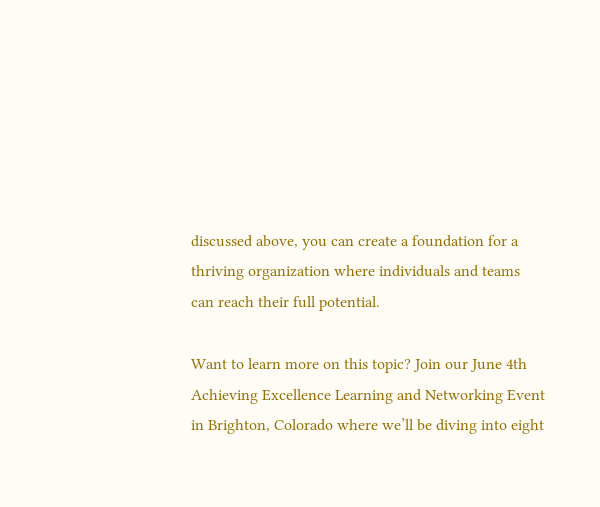discussed above, you can create a foundation for a thriving organization where individuals and teams can reach their full potential.

Want to learn more on this topic? Join our June 4th Achieving Excellence Learning and Networking Event in Brighton, Colorado where we’ll be diving into eight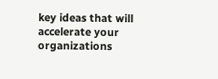key ideas that will accelerate your organizations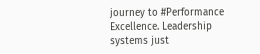journey to #Performance Excellence. Leadership systems just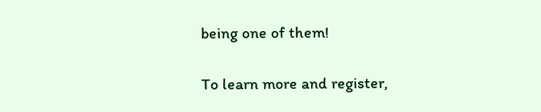being one of them!

To learn more and register,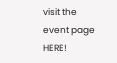visit the event page HERE!